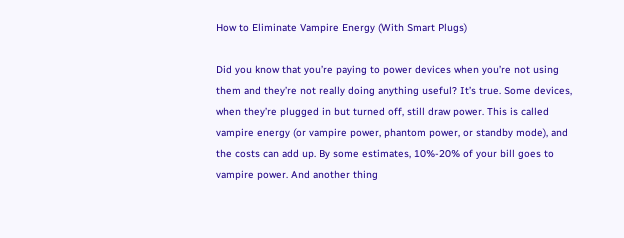How to Eliminate Vampire Energy (With Smart Plugs)

Did you know that you’re paying to power devices when you’re not using them and they’re not really doing anything useful? It’s true. Some devices, when they’re plugged in but turned off, still draw power. This is called vampire energy (or vampire power, phantom power, or standby mode), and the costs can add up. By some estimates, 10%-20% of your bill goes to vampire power. And another thing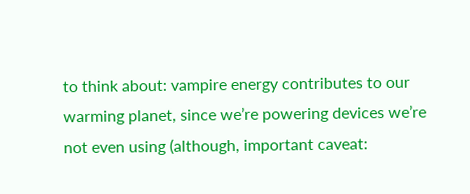to think about: vampire energy contributes to our warming planet, since we’re powering devices we’re not even using (although, important caveat: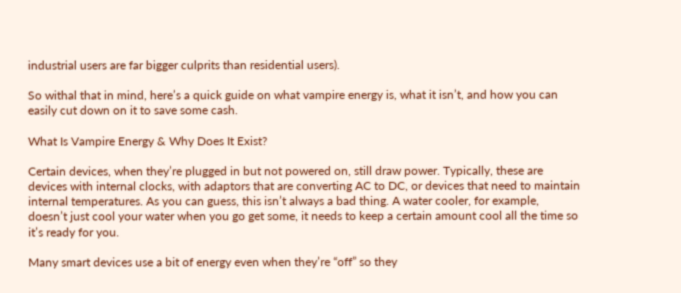industrial users are far bigger culprits than residential users).

So withal that in mind, here’s a quick guide on what vampire energy is, what it isn’t, and how you can easily cut down on it to save some cash.

What Is Vampire Energy & Why Does It Exist?

Certain devices, when they’re plugged in but not powered on, still draw power. Typically, these are devices with internal clocks, with adaptors that are converting AC to DC, or devices that need to maintain internal temperatures. As you can guess, this isn’t always a bad thing. A water cooler, for example, doesn’t just cool your water when you go get some, it needs to keep a certain amount cool all the time so it’s ready for you.

Many smart devices use a bit of energy even when they’re “off” so they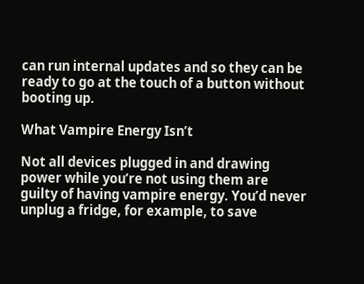can run internal updates and so they can be ready to go at the touch of a button without booting up.

What Vampire Energy Isn’t

Not all devices plugged in and drawing power while you’re not using them are guilty of having vampire energy. You’d never unplug a fridge, for example, to save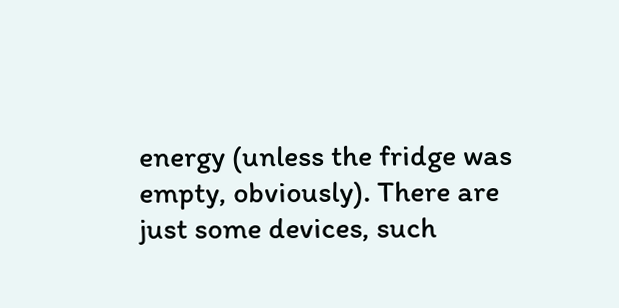energy (unless the fridge was empty, obviously). There are just some devices, such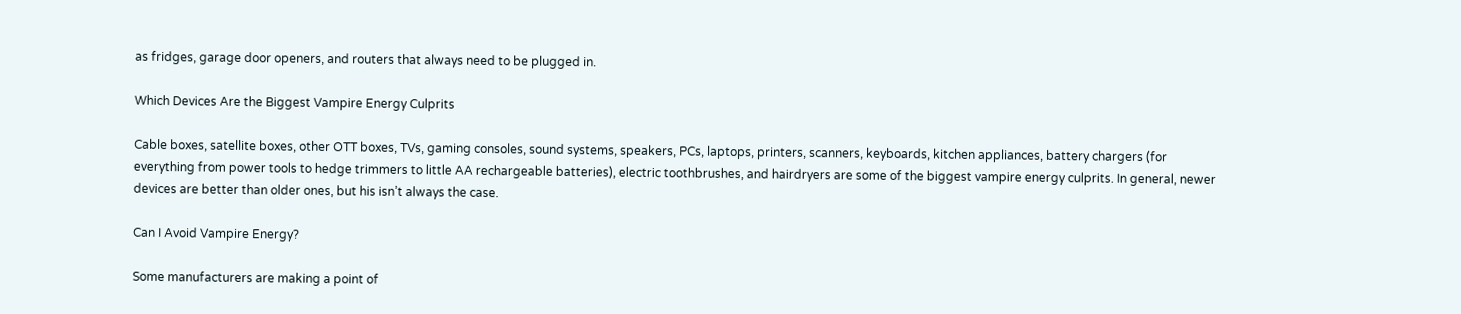as fridges, garage door openers, and routers that always need to be plugged in.

Which Devices Are the Biggest Vampire Energy Culprits

Cable boxes, satellite boxes, other OTT boxes, TVs, gaming consoles, sound systems, speakers, PCs, laptops, printers, scanners, keyboards, kitchen appliances, battery chargers (for everything from power tools to hedge trimmers to little AA rechargeable batteries), electric toothbrushes, and hairdryers are some of the biggest vampire energy culprits. In general, newer devices are better than older ones, but his isn’t always the case.

Can I Avoid Vampire Energy?

Some manufacturers are making a point of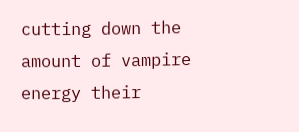cutting down the amount of vampire energy their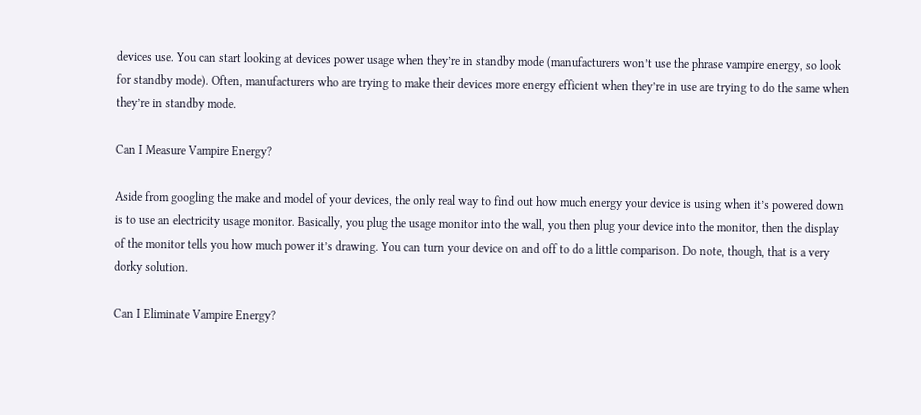devices use. You can start looking at devices power usage when they’re in standby mode (manufacturers won’t use the phrase vampire energy, so look for standby mode). Often, manufacturers who are trying to make their devices more energy efficient when they’re in use are trying to do the same when they’re in standby mode.

Can I Measure Vampire Energy?

Aside from googling the make and model of your devices, the only real way to find out how much energy your device is using when it’s powered down is to use an electricity usage monitor. Basically, you plug the usage monitor into the wall, you then plug your device into the monitor, then the display of the monitor tells you how much power it’s drawing. You can turn your device on and off to do a little comparison. Do note, though, that is a very dorky solution.

Can I Eliminate Vampire Energy?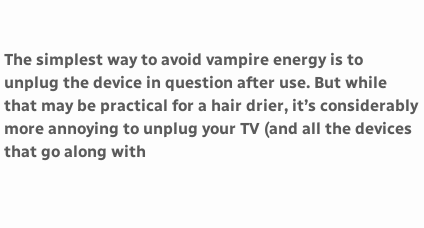The simplest way to avoid vampire energy is to unplug the device in question after use. But while that may be practical for a hair drier, it’s considerably more annoying to unplug your TV (and all the devices that go along with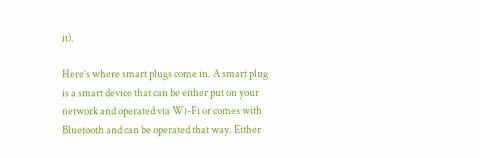it).

Here’s where smart plugs come in. A smart plug is a smart device that can be either put on your network and operated via Wi-Fi or comes with Bluetooth and can be operated that way. Either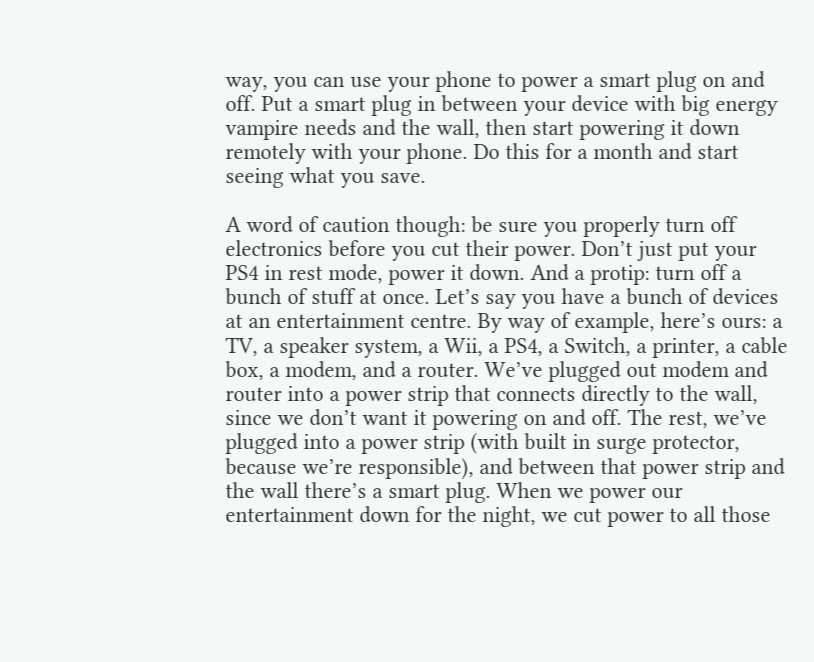way, you can use your phone to power a smart plug on and off. Put a smart plug in between your device with big energy vampire needs and the wall, then start powering it down remotely with your phone. Do this for a month and start seeing what you save.

A word of caution though: be sure you properly turn off electronics before you cut their power. Don’t just put your PS4 in rest mode, power it down. And a protip: turn off a bunch of stuff at once. Let’s say you have a bunch of devices at an entertainment centre. By way of example, here’s ours: a TV, a speaker system, a Wii, a PS4, a Switch, a printer, a cable box, a modem, and a router. We’ve plugged out modem and router into a power strip that connects directly to the wall, since we don’t want it powering on and off. The rest, we’ve plugged into a power strip (with built in surge protector, because we’re responsible), and between that power strip and the wall there’s a smart plug. When we power our entertainment down for the night, we cut power to all those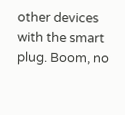other devices with the smart plug. Boom, no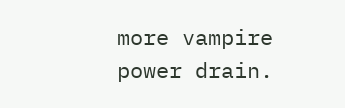more vampire power drain.